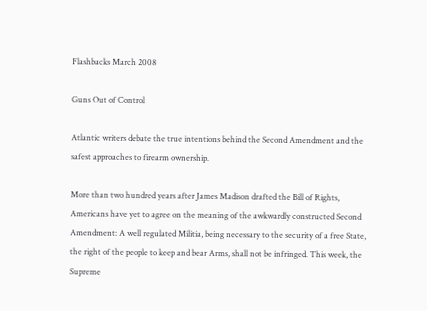Flashbacks March 2008

Guns Out of Control

Atlantic writers debate the true intentions behind the Second Amendment and the safest approaches to firearm ownership.

More than two hundred years after James Madison drafted the Bill of Rights, Americans have yet to agree on the meaning of the awkwardly constructed Second Amendment: A well regulated Militia, being necessary to the security of a free State, the right of the people to keep and bear Arms, shall not be infringed. This week, the Supreme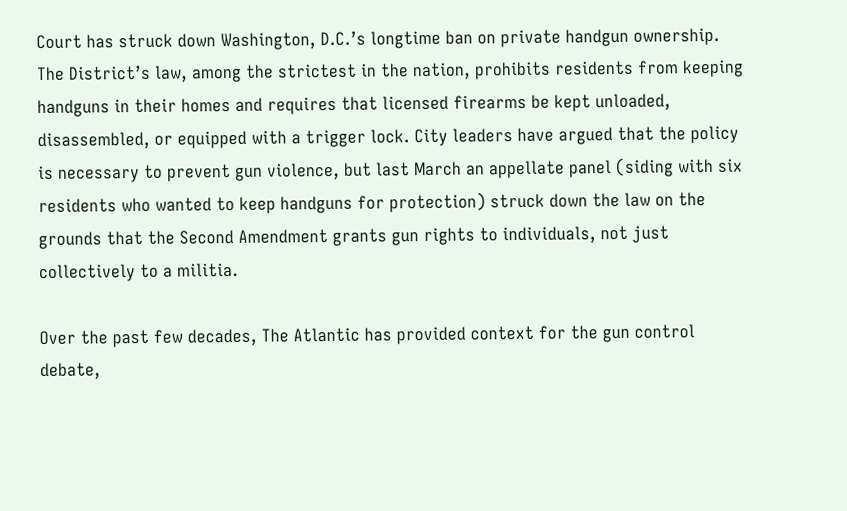Court has struck down Washington, D.C.’s longtime ban on private handgun ownership. The District’s law, among the strictest in the nation, prohibits residents from keeping handguns in their homes and requires that licensed firearms be kept unloaded, disassembled, or equipped with a trigger lock. City leaders have argued that the policy is necessary to prevent gun violence, but last March an appellate panel (siding with six residents who wanted to keep handguns for protection) struck down the law on the grounds that the Second Amendment grants gun rights to individuals, not just collectively to a militia.

Over the past few decades, The Atlantic has provided context for the gun control debate,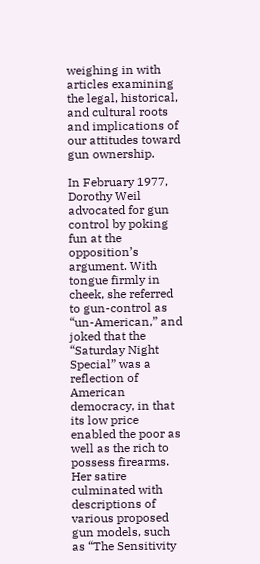weighing in with articles examining the legal, historical, and cultural roots and implications of our attitudes toward gun ownership.

In February 1977, Dorothy Weil advocated for gun control by poking fun at the opposition’s argument. With tongue firmly in cheek, she referred to gun-control as “un-American,” and joked that the “Saturday Night Special” was a reflection of American democracy, in that its low price enabled the poor as well as the rich to possess firearms. Her satire culminated with descriptions of various proposed gun models, such as “The Sensitivity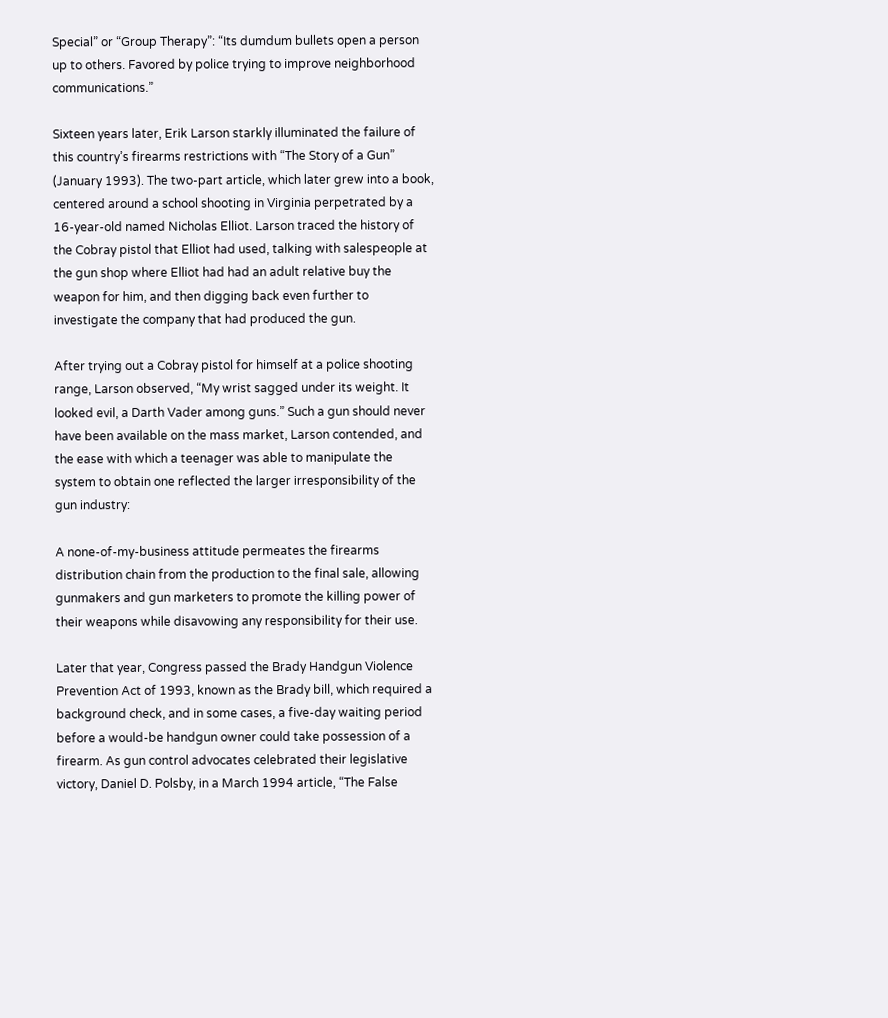Special” or “Group Therapy”: “Its dumdum bullets open a person up to others. Favored by police trying to improve neighborhood communications.”

Sixteen years later, Erik Larson starkly illuminated the failure of this country’s firearms restrictions with “The Story of a Gun” (January 1993). The two-part article, which later grew into a book, centered around a school shooting in Virginia perpetrated by a 16-year-old named Nicholas Elliot. Larson traced the history of the Cobray pistol that Elliot had used, talking with salespeople at the gun shop where Elliot had had an adult relative buy the weapon for him, and then digging back even further to investigate the company that had produced the gun.

After trying out a Cobray pistol for himself at a police shooting range, Larson observed, “My wrist sagged under its weight. It looked evil, a Darth Vader among guns.” Such a gun should never have been available on the mass market, Larson contended, and the ease with which a teenager was able to manipulate the system to obtain one reflected the larger irresponsibility of the gun industry:

A none-of-my-business attitude permeates the firearms distribution chain from the production to the final sale, allowing gunmakers and gun marketers to promote the killing power of their weapons while disavowing any responsibility for their use.

Later that year, Congress passed the Brady Handgun Violence Prevention Act of 1993, known as the Brady bill, which required a background check, and in some cases, a five-day waiting period before a would-be handgun owner could take possession of a firearm. As gun control advocates celebrated their legislative victory, Daniel D. Polsby, in a March 1994 article, “The False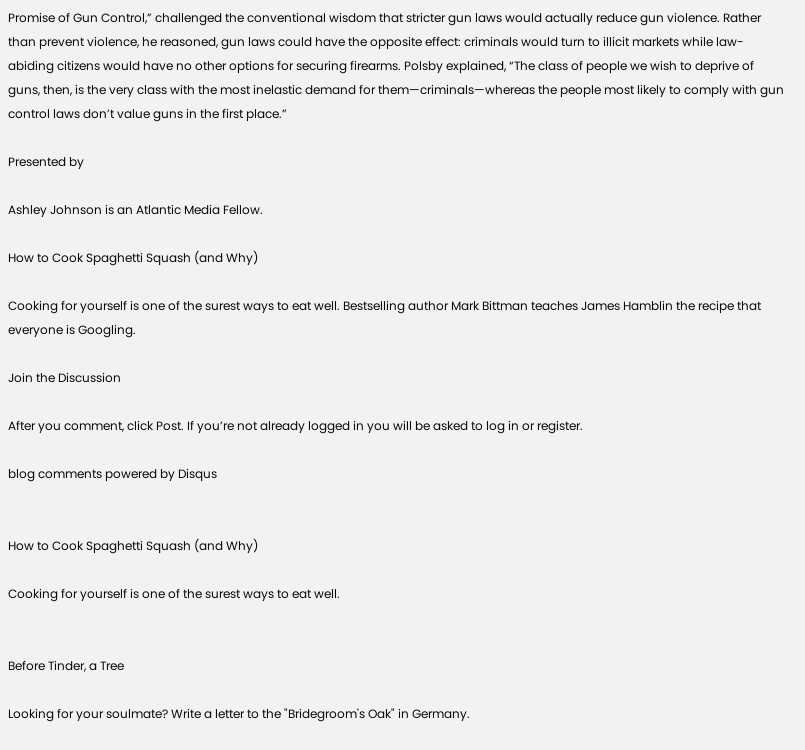Promise of Gun Control,” challenged the conventional wisdom that stricter gun laws would actually reduce gun violence. Rather than prevent violence, he reasoned, gun laws could have the opposite effect: criminals would turn to illicit markets while law-abiding citizens would have no other options for securing firearms. Polsby explained, “The class of people we wish to deprive of guns, then, is the very class with the most inelastic demand for them—criminals—whereas the people most likely to comply with gun control laws don’t value guns in the first place.”

Presented by

Ashley Johnson is an Atlantic Media Fellow.

How to Cook Spaghetti Squash (and Why)

Cooking for yourself is one of the surest ways to eat well. Bestselling author Mark Bittman teaches James Hamblin the recipe that everyone is Googling.

Join the Discussion

After you comment, click Post. If you’re not already logged in you will be asked to log in or register.

blog comments powered by Disqus


How to Cook Spaghetti Squash (and Why)

Cooking for yourself is one of the surest ways to eat well.


Before Tinder, a Tree

Looking for your soulmate? Write a letter to the "Bridegroom's Oak" in Germany.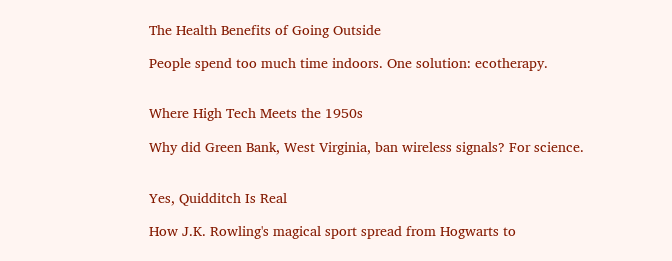The Health Benefits of Going Outside

People spend too much time indoors. One solution: ecotherapy.


Where High Tech Meets the 1950s

Why did Green Bank, West Virginia, ban wireless signals? For science.


Yes, Quidditch Is Real

How J.K. Rowling's magical sport spread from Hogwarts to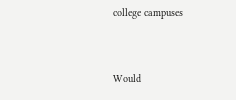college campuses


Would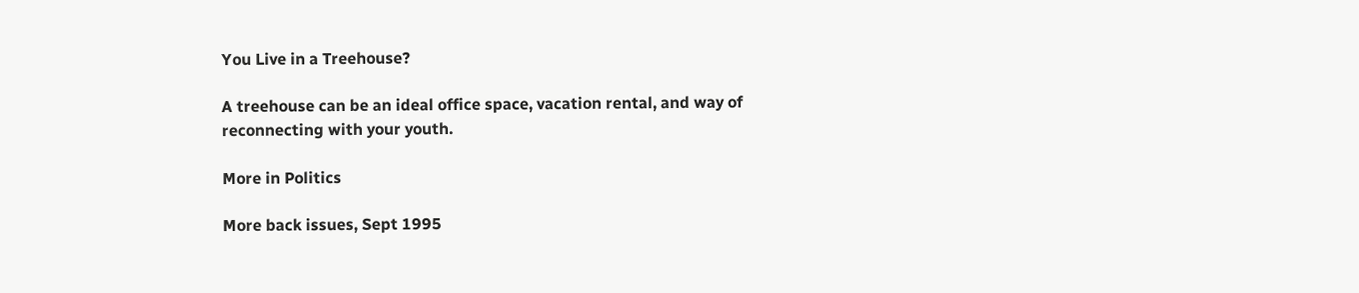You Live in a Treehouse?

A treehouse can be an ideal office space, vacation rental, and way of reconnecting with your youth.

More in Politics

More back issues, Sept 1995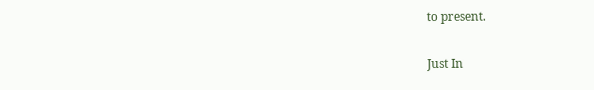to present.

Just In